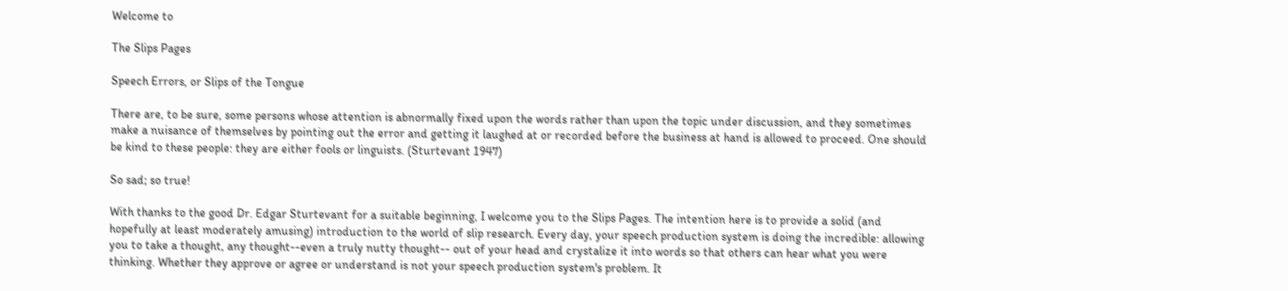Welcome to

The Slips Pages

Speech Errors, or Slips of the Tongue

There are, to be sure, some persons whose attention is abnormally fixed upon the words rather than upon the topic under discussion, and they sometimes make a nuisance of themselves by pointing out the error and getting it laughed at or recorded before the business at hand is allowed to proceed. One should be kind to these people: they are either fools or linguists. (Sturtevant 1947)

So sad; so true!

With thanks to the good Dr. Edgar Sturtevant for a suitable beginning, I welcome you to the Slips Pages. The intention here is to provide a solid (and hopefully at least moderately amusing) introduction to the world of slip research. Every day, your speech production system is doing the incredible: allowing you to take a thought, any thought--even a truly nutty thought-- out of your head and crystalize it into words so that others can hear what you were thinking. Whether they approve or agree or understand is not your speech production system's problem. It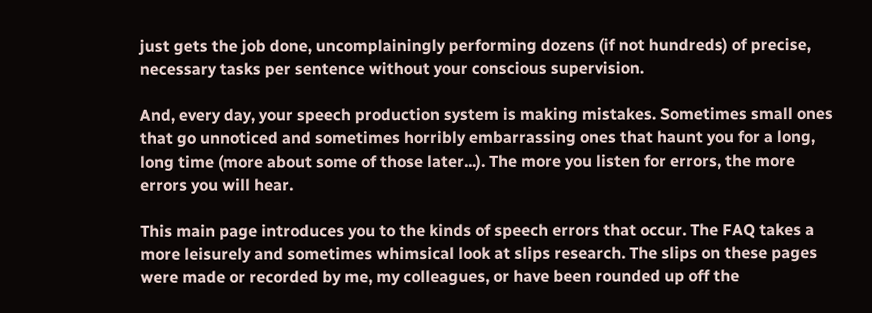just gets the job done, uncomplainingly performing dozens (if not hundreds) of precise, necessary tasks per sentence without your conscious supervision.

And, every day, your speech production system is making mistakes. Sometimes small ones that go unnoticed and sometimes horribly embarrassing ones that haunt you for a long, long time (more about some of those later...). The more you listen for errors, the more errors you will hear.

This main page introduces you to the kinds of speech errors that occur. The FAQ takes a more leisurely and sometimes whimsical look at slips research. The slips on these pages were made or recorded by me, my colleagues, or have been rounded up off the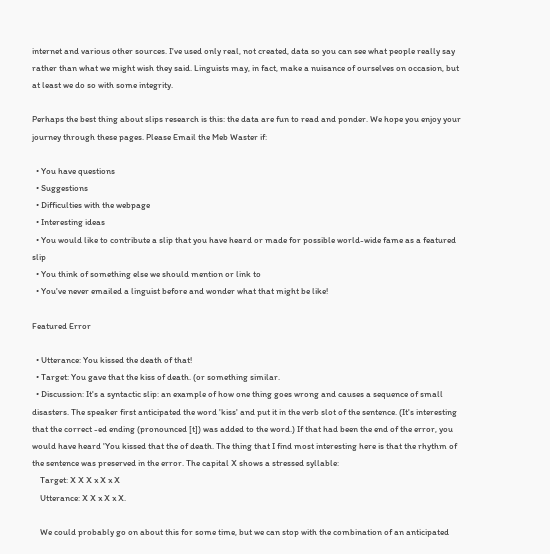internet and various other sources. I've used only real, not created, data so you can see what people really say rather than what we might wish they said. Linguists may, in fact, make a nuisance of ourselves on occasion, but at least we do so with some integrity.

Perhaps the best thing about slips research is this: the data are fun to read and ponder. We hope you enjoy your journey through these pages. Please Email the Meb Waster if:

  • You have questions
  • Suggestions
  • Difficulties with the webpage
  • Interesting ideas
  • You would like to contribute a slip that you have heard or made for possible world-wide fame as a featured slip
  • You think of something else we should mention or link to
  • You've never emailed a linguist before and wonder what that might be like!

Featured Error

  • Utterance: You kissed the death of that!
  • Target: You gave that the kiss of death. (or something similar.
  • Discussion: It's a syntactic slip: an example of how one thing goes wrong and causes a sequence of small disasters. The speaker first anticipated the word 'kiss' and put it in the verb slot of the sentence. (It's interesting that the correct -ed ending (pronounced [t]) was added to the word.) If that had been the end of the error, you would have heard 'You kissed that the of death. The thing that I find most interesting here is that the rhythm of the sentence was preserved in the error. The capital X shows a stressed syllable:
    Target: X X X x X x X
    Utterance: X X x X x X.

    We could probably go on about this for some time, but we can stop with the combination of an anticipated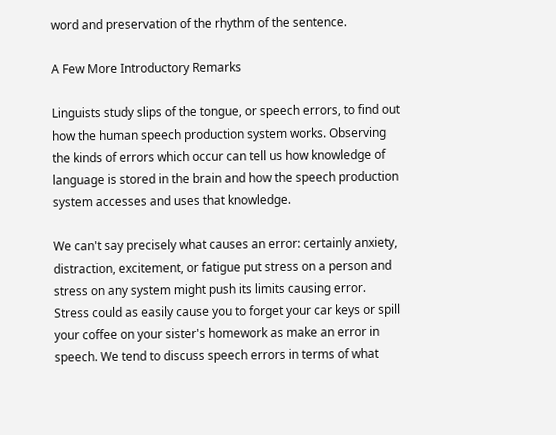word and preservation of the rhythm of the sentence.

A Few More Introductory Remarks

Linguists study slips of the tongue, or speech errors, to find out how the human speech production system works. Observing the kinds of errors which occur can tell us how knowledge of language is stored in the brain and how the speech production system accesses and uses that knowledge.

We can't say precisely what causes an error: certainly anxiety, distraction, excitement, or fatigue put stress on a person and stress on any system might push its limits causing error. Stress could as easily cause you to forget your car keys or spill your coffee on your sister's homework as make an error in speech. We tend to discuss speech errors in terms of what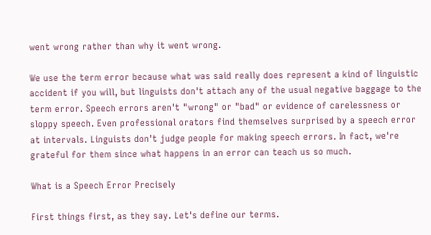went wrong rather than why it went wrong.

We use the term error because what was said really does represent a kind of linguistic accident if you will, but linguists don't attach any of the usual negative baggage to the term error. Speech errors aren't "wrong" or "bad" or evidence of carelessness or sloppy speech. Even professional orators find themselves surprised by a speech error at intervals. Linguists don't judge people for making speech errors. In fact, we're grateful for them since what happens in an error can teach us so much.

What is a Speech Error Precisely

First things first, as they say. Let's define our terms.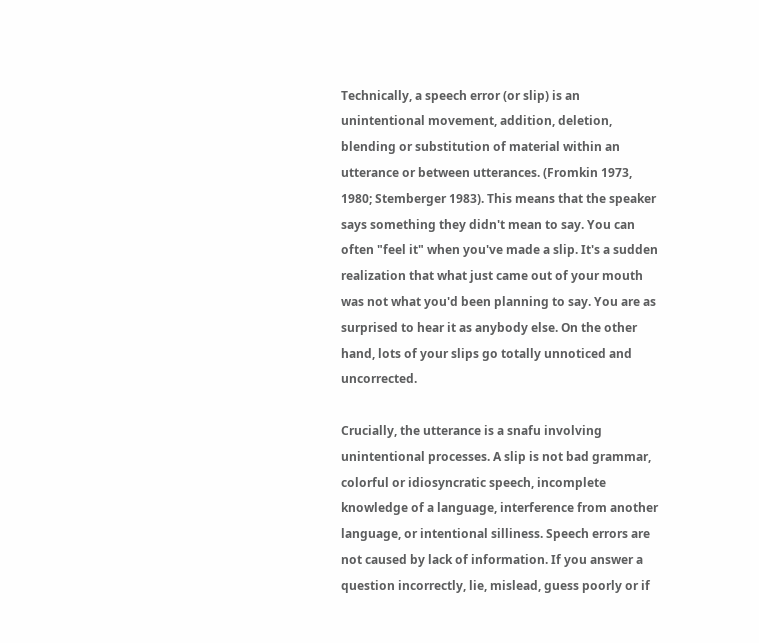Technically, a speech error (or slip) is an unintentional movement, addition, deletion, blending or substitution of material within an utterance or between utterances. (Fromkin 1973, 1980; Stemberger 1983). This means that the speaker says something they didn't mean to say. You can often "feel it" when you've made a slip. It's a sudden realization that what just came out of your mouth was not what you'd been planning to say. You are as surprised to hear it as anybody else. On the other hand, lots of your slips go totally unnoticed and uncorrected.

Crucially, the utterance is a snafu involving unintentional processes. A slip is not bad grammar, colorful or idiosyncratic speech, incomplete knowledge of a language, interference from another language, or intentional silliness. Speech errors are not caused by lack of information. If you answer a question incorrectly, lie, mislead, guess poorly or if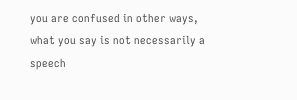you are confused in other ways, what you say is not necessarily a speech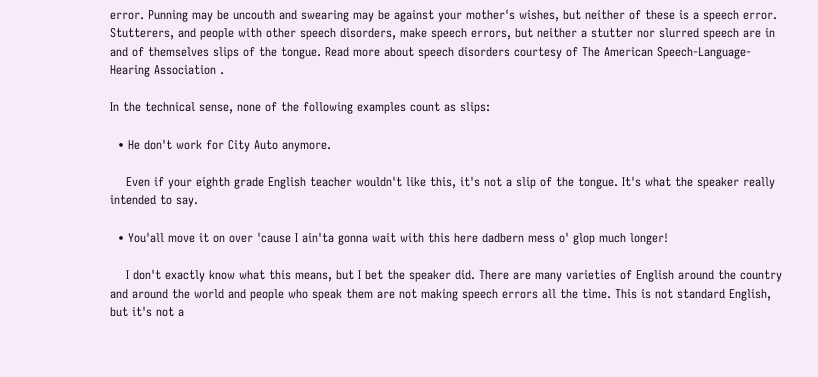error. Punning may be uncouth and swearing may be against your mother's wishes, but neither of these is a speech error. Stutterers, and people with other speech disorders, make speech errors, but neither a stutter nor slurred speech are in and of themselves slips of the tongue. Read more about speech disorders courtesy of The American Speech-Language-Hearing Association .

In the technical sense, none of the following examples count as slips:

  • He don't work for City Auto anymore.

    Even if your eighth grade English teacher wouldn't like this, it's not a slip of the tongue. It's what the speaker really intended to say.

  • You'all move it on over 'cause I ain'ta gonna wait with this here dadbern mess o' glop much longer!

    I don't exactly know what this means, but I bet the speaker did. There are many varieties of English around the country and around the world and people who speak them are not making speech errors all the time. This is not standard English, but it's not a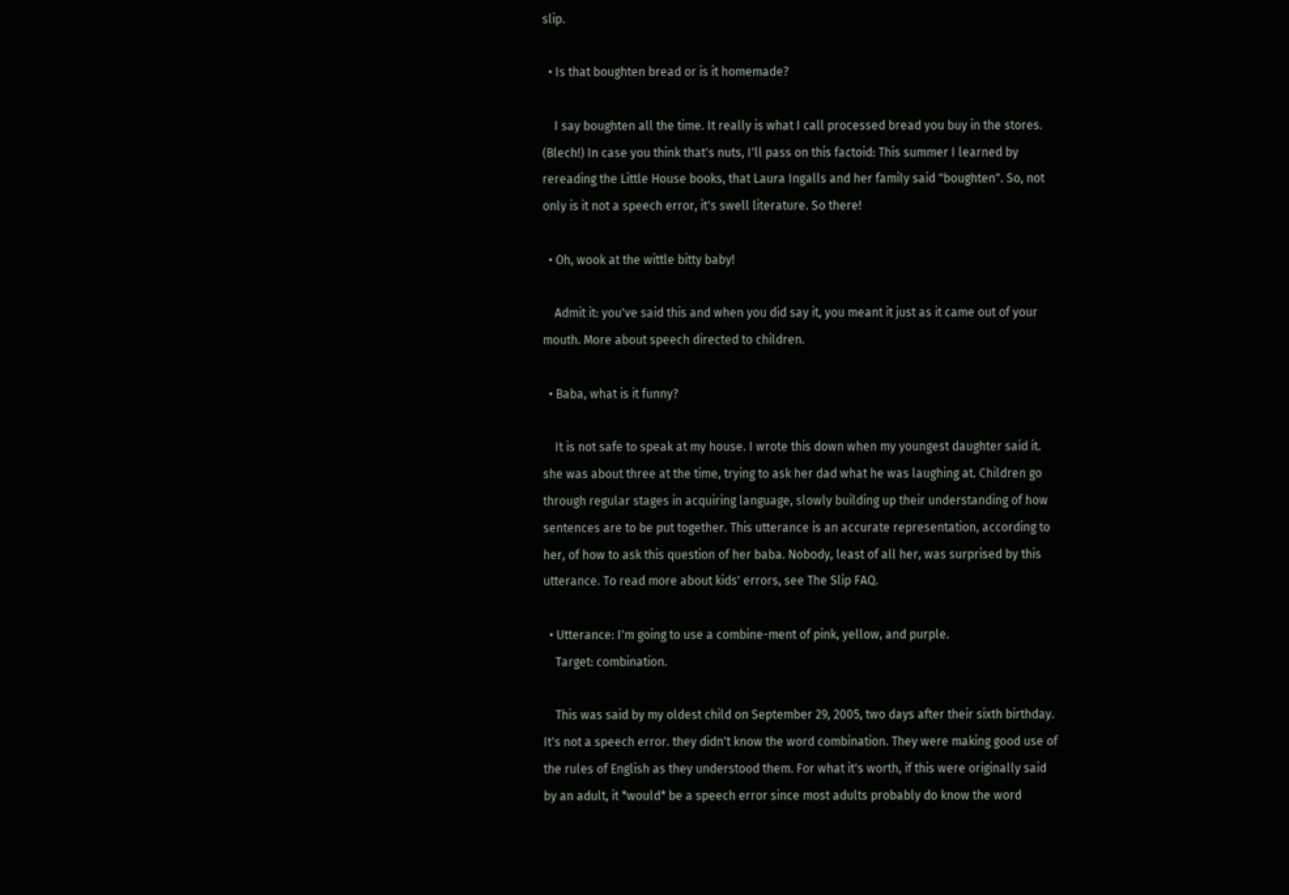slip.

  • Is that boughten bread or is it homemade?

    I say boughten all the time. It really is what I call processed bread you buy in the stores. (Blech!) In case you think that's nuts, I'll pass on this factoid: This summer I learned by rereading the Little House books, that Laura Ingalls and her family said "boughten". So, not only is it not a speech error, it's swell literature. So there!

  • Oh, wook at the wittle bitty baby!

    Admit it: you've said this and when you did say it, you meant it just as it came out of your mouth. More about speech directed to children.

  • Baba, what is it funny?

    It is not safe to speak at my house. I wrote this down when my youngest daughter said it. she was about three at the time, trying to ask her dad what he was laughing at. Children go through regular stages in acquiring language, slowly building up their understanding of how sentences are to be put together. This utterance is an accurate representation, according to her, of how to ask this question of her baba. Nobody, least of all her, was surprised by this utterance. To read more about kids' errors, see The Slip FAQ.

  • Utterance: I'm going to use a combine-ment of pink, yellow, and purple.
    Target: combination.

    This was said by my oldest child on September 29, 2005, two days after their sixth birthday. It's not a speech error. they didn't know the word combination. They were making good use of the rules of English as they understood them. For what it's worth, if this were originally said by an adult, it *would* be a speech error since most adults probably do know the word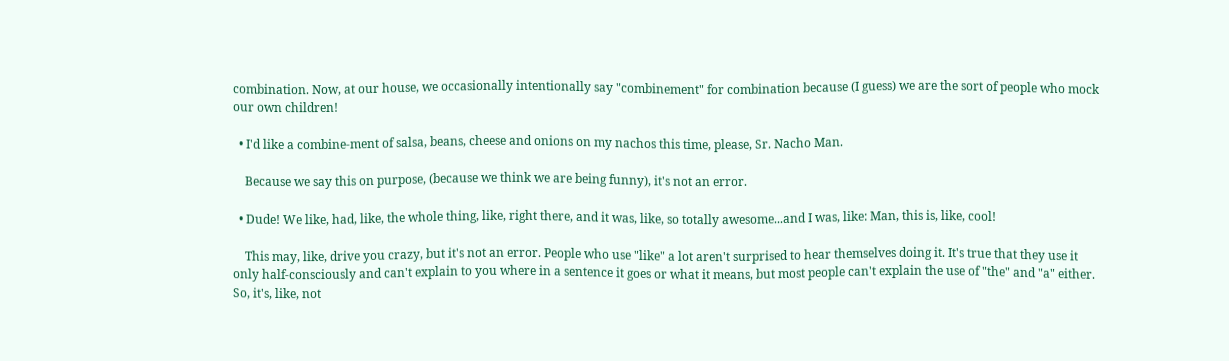combination. Now, at our house, we occasionally intentionally say "combinement" for combination because (I guess) we are the sort of people who mock our own children!

  • I'd like a combine-ment of salsa, beans, cheese and onions on my nachos this time, please, Sr. Nacho Man.

    Because we say this on purpose, (because we think we are being funny), it's not an error.

  • Dude! We like, had, like, the whole thing, like, right there, and it was, like, so totally awesome...and I was, like: Man, this is, like, cool!

    This may, like, drive you crazy, but it's not an error. People who use "like" a lot aren't surprised to hear themselves doing it. It's true that they use it only half-consciously and can't explain to you where in a sentence it goes or what it means, but most people can't explain the use of "the" and "a" either. So, it's, like, not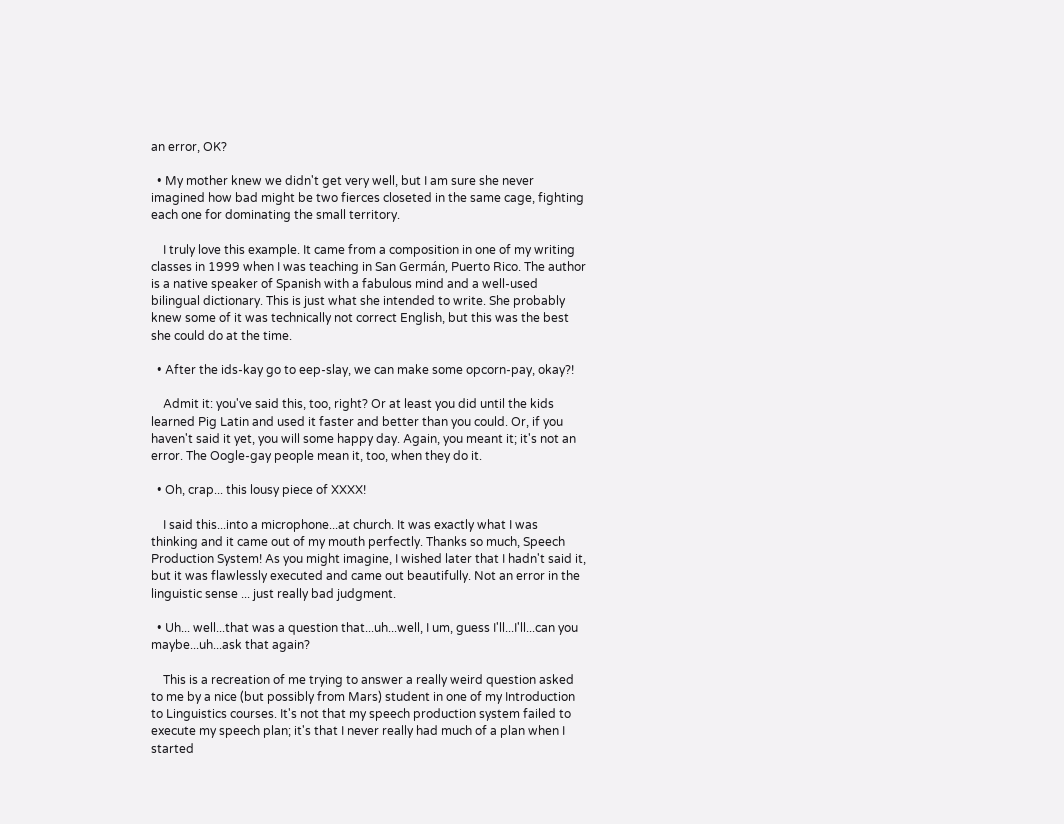an error, OK?

  • My mother knew we didn't get very well, but I am sure she never imagined how bad might be two fierces closeted in the same cage, fighting each one for dominating the small territory.

    I truly love this example. It came from a composition in one of my writing classes in 1999 when I was teaching in San Germán, Puerto Rico. The author is a native speaker of Spanish with a fabulous mind and a well-used bilingual dictionary. This is just what she intended to write. She probably knew some of it was technically not correct English, but this was the best she could do at the time.

  • After the ids-kay go to eep-slay, we can make some opcorn-pay, okay?!

    Admit it: you've said this, too, right? Or at least you did until the kids learned Pig Latin and used it faster and better than you could. Or, if you haven't said it yet, you will some happy day. Again, you meant it; it's not an error. The Oogle-gay people mean it, too, when they do it.

  • Oh, crap... this lousy piece of XXXX!

    I said this...into a microphone...at church. It was exactly what I was thinking and it came out of my mouth perfectly. Thanks so much, Speech Production System! As you might imagine, I wished later that I hadn't said it, but it was flawlessly executed and came out beautifully. Not an error in the linguistic sense ... just really bad judgment.

  • Uh... well...that was a question that...uh...well, I um, guess I'll...I'll...can you maybe...uh...ask that again?

    This is a recreation of me trying to answer a really weird question asked to me by a nice (but possibly from Mars) student in one of my Introduction to Linguistics courses. It's not that my speech production system failed to execute my speech plan; it's that I never really had much of a plan when I started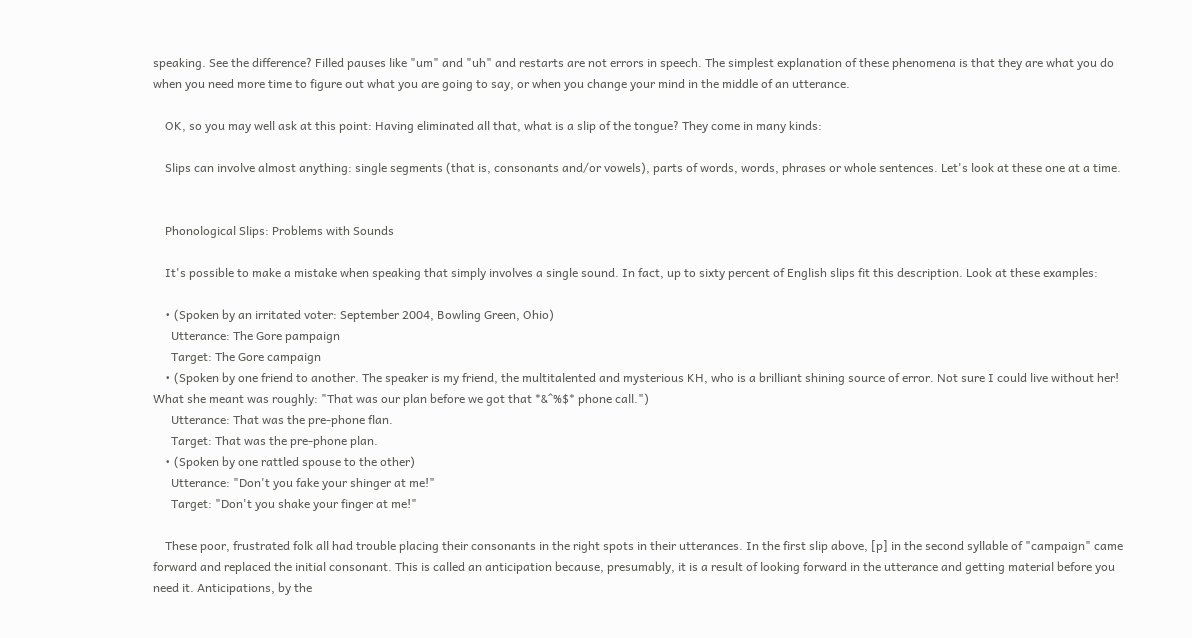speaking. See the difference? Filled pauses like "um" and "uh" and restarts are not errors in speech. The simplest explanation of these phenomena is that they are what you do when you need more time to figure out what you are going to say, or when you change your mind in the middle of an utterance.

    OK, so you may well ask at this point: Having eliminated all that, what is a slip of the tongue? They come in many kinds:

    Slips can involve almost anything: single segments (that is, consonants and/or vowels), parts of words, words, phrases or whole sentences. Let's look at these one at a time.


    Phonological Slips: Problems with Sounds

    It's possible to make a mistake when speaking that simply involves a single sound. In fact, up to sixty percent of English slips fit this description. Look at these examples:

    • (Spoken by an irritated voter: September 2004, Bowling Green, Ohio)
      Utterance: The Gore pampaign
      Target: The Gore campaign
    • (Spoken by one friend to another. The speaker is my friend, the multitalented and mysterious KH, who is a brilliant shining source of error. Not sure I could live without her! What she meant was roughly: "That was our plan before we got that *&^%$* phone call.")
      Utterance: That was the pre-phone flan.
      Target: That was the pre-phone plan.
    • (Spoken by one rattled spouse to the other)
      Utterance: "Don't you fake your shinger at me!"
      Target: "Don't you shake your finger at me!"

    These poor, frustrated folk all had trouble placing their consonants in the right spots in their utterances. In the first slip above, [p] in the second syllable of "campaign" came forward and replaced the initial consonant. This is called an anticipation because, presumably, it is a result of looking forward in the utterance and getting material before you need it. Anticipations, by the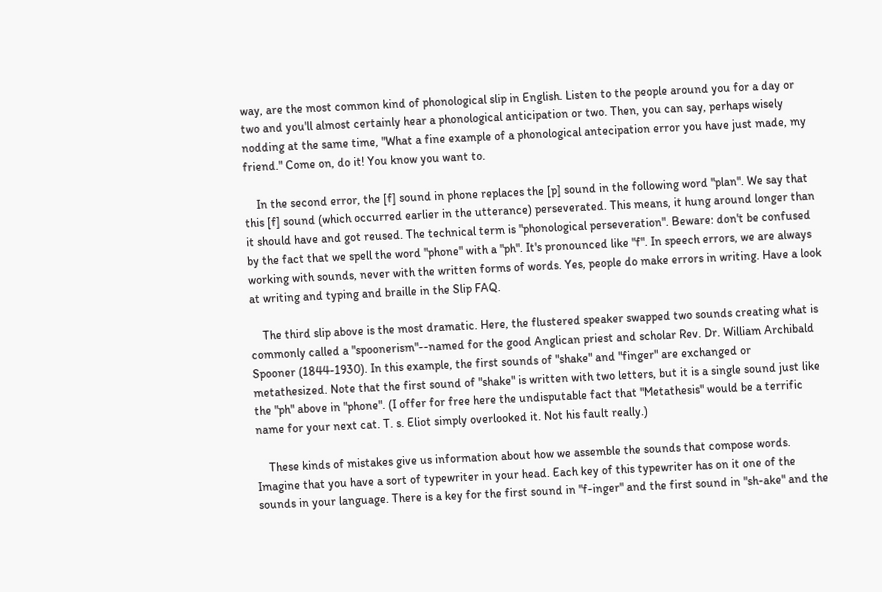way, are the most common kind of phonological slip in English. Listen to the people around you for a day or two and you'll almost certainly hear a phonological anticipation or two. Then, you can say, perhaps wisely nodding at the same time, "What a fine example of a phonological antecipation error you have just made, my friend." Come on, do it! You know you want to.

    In the second error, the [f] sound in phone replaces the [p] sound in the following word "plan". We say that this [f] sound (which occurred earlier in the utterance) perseverated. This means, it hung around longer than it should have and got reused. The technical term is "phonological perseveration". Beware: don't be confused by the fact that we spell the word "phone" with a "ph". It's pronounced like "f". In speech errors, we are always working with sounds, never with the written forms of words. Yes, people do make errors in writing. Have a look at writing and typing and braille in the Slip FAQ.

    The third slip above is the most dramatic. Here, the flustered speaker swapped two sounds creating what is commonly called a "spoonerism"--named for the good Anglican priest and scholar Rev. Dr. William Archibald Spooner (1844-1930). In this example, the first sounds of "shake" and "finger" are exchanged or metathesized. Note that the first sound of "shake" is written with two letters, but it is a single sound just like the "ph" above in "phone". (I offer for free here the undisputable fact that "Metathesis" would be a terrific name for your next cat. T. s. Eliot simply overlooked it. Not his fault really.)

    These kinds of mistakes give us information about how we assemble the sounds that compose words. Imagine that you have a sort of typewriter in your head. Each key of this typewriter has on it one of the sounds in your language. There is a key for the first sound in "f-inger" and the first sound in "sh-ake" and the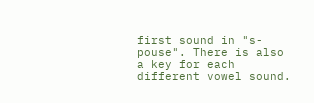first sound in "s-pouse". There is also a key for each different vowel sound.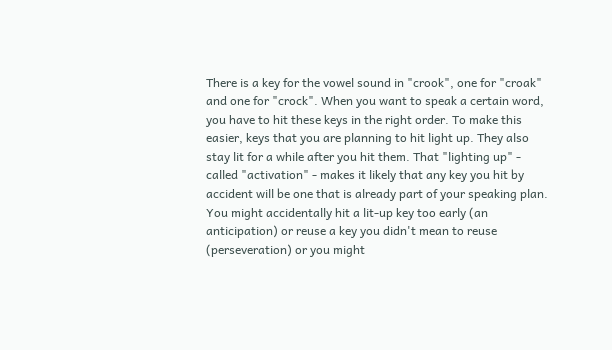There is a key for the vowel sound in "crook", one for "croak" and one for "crock". When you want to speak a certain word, you have to hit these keys in the right order. To make this easier, keys that you are planning to hit light up. They also stay lit for a while after you hit them. That "lighting up" - called "activation" - makes it likely that any key you hit by accident will be one that is already part of your speaking plan. You might accidentally hit a lit-up key too early (an anticipation) or reuse a key you didn't mean to reuse (perseveration) or you might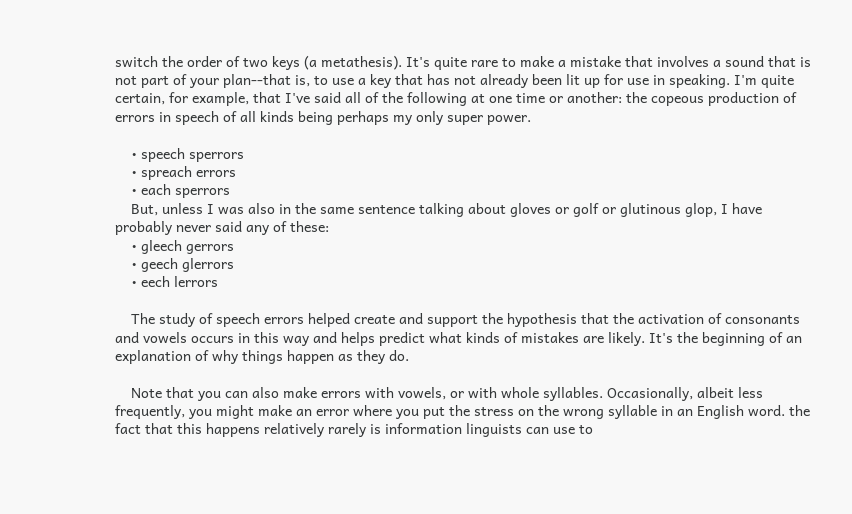switch the order of two keys (a metathesis). It's quite rare to make a mistake that involves a sound that is not part of your plan--that is, to use a key that has not already been lit up for use in speaking. I'm quite certain, for example, that I've said all of the following at one time or another: the copeous production of errors in speech of all kinds being perhaps my only super power.

    • speech sperrors
    • spreach errors
    • each sperrors
    But, unless I was also in the same sentence talking about gloves or golf or glutinous glop, I have probably never said any of these:
    • gleech gerrors
    • geech glerrors
    • eech lerrors

    The study of speech errors helped create and support the hypothesis that the activation of consonants and vowels occurs in this way and helps predict what kinds of mistakes are likely. It's the beginning of an explanation of why things happen as they do.

    Note that you can also make errors with vowels, or with whole syllables. Occasionally, albeit less frequently, you might make an error where you put the stress on the wrong syllable in an English word. the fact that this happens relatively rarely is information linguists can use to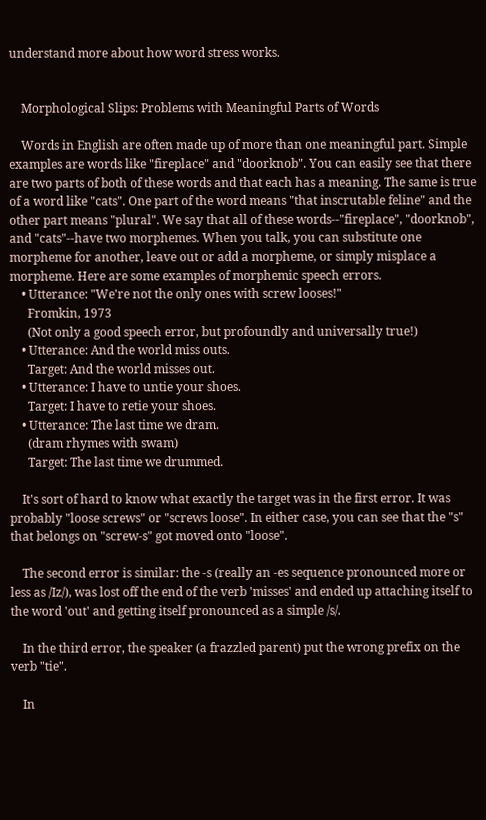understand more about how word stress works.


    Morphological Slips: Problems with Meaningful Parts of Words

    Words in English are often made up of more than one meaningful part. Simple examples are words like "fireplace" and "doorknob". You can easily see that there are two parts of both of these words and that each has a meaning. The same is true of a word like "cats". One part of the word means "that inscrutable feline" and the other part means "plural". We say that all of these words--"fireplace", "doorknob", and "cats"--have two morphemes. When you talk, you can substitute one morpheme for another, leave out or add a morpheme, or simply misplace a morpheme. Here are some examples of morphemic speech errors.
    • Utterance: "We're not the only ones with screw looses!"
      Fromkin, 1973
      (Not only a good speech error, but profoundly and universally true!)
    • Utterance: And the world miss outs.
      Target: And the world misses out.
    • Utterance: I have to untie your shoes.
      Target: I have to retie your shoes.
    • Utterance: The last time we dram.
      (dram rhymes with swam)
      Target: The last time we drummed.

    It's sort of hard to know what exactly the target was in the first error. It was probably "loose screws" or "screws loose". In either case, you can see that the "s" that belongs on "screw-s" got moved onto "loose".

    The second error is similar: the -s (really an -es sequence pronounced more or less as /Iz/), was lost off the end of the verb 'misses' and ended up attaching itself to the word 'out' and getting itself pronounced as a simple /s/.

    In the third error, the speaker (a frazzled parent) put the wrong prefix on the verb "tie".

    In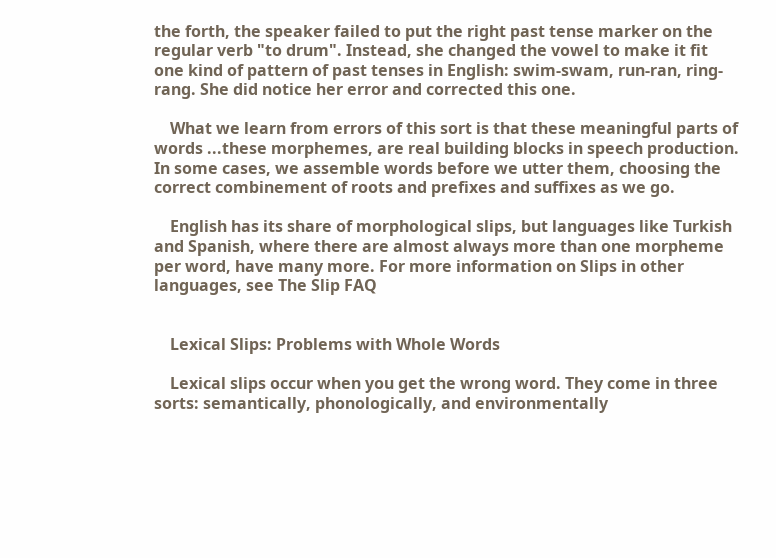the forth, the speaker failed to put the right past tense marker on the regular verb "to drum". Instead, she changed the vowel to make it fit one kind of pattern of past tenses in English: swim-swam, run-ran, ring-rang. She did notice her error and corrected this one.

    What we learn from errors of this sort is that these meaningful parts of words ...these morphemes, are real building blocks in speech production. In some cases, we assemble words before we utter them, choosing the correct combinement of roots and prefixes and suffixes as we go.

    English has its share of morphological slips, but languages like Turkish and Spanish, where there are almost always more than one morpheme per word, have many more. For more information on Slips in other languages, see The Slip FAQ


    Lexical Slips: Problems with Whole Words

    Lexical slips occur when you get the wrong word. They come in three sorts: semantically, phonologically, and environmentally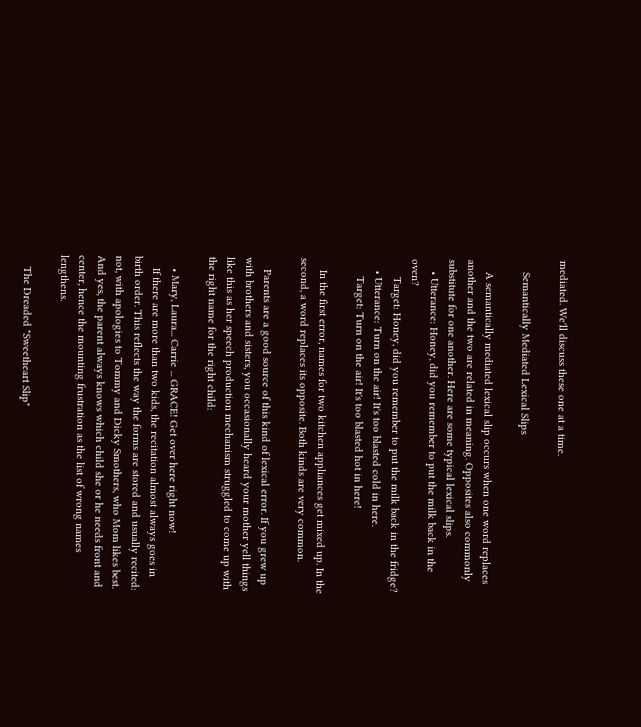mediated. We'll discuss these one at a time.

    Semantically Mediated Lexical Slips

    A semantically mediated lexical slip occurs when one word replaces another and the two are related in meaning. Opposites also commonly substitute for one another. Here are some typical lexical slips.
    • Utterance: Honey, did you remember to put the milk back in the oven?
      Target: Honey, did you remember to put the milk back in the fridge?
    • Utterance: Turn on the air! It's too blasted cold in here.
      Target: Turn on the air! It's too blasted hot in here!

    In the first error, names for two kitchen appliances get mixed up. In the second, a word replaces its opposite. Both kinds are very common.

    Parents are a good source of this kind of lexical error. If you grew up with brothers and sisters, you occasionally heard your mother yell things like this as her speech production mechanism struggled to come up with the right name for the right child:

    • Mary, Laura... Carrie ... GRACE! Get over here right now!
    If there are more than two kids, the recitation almost always goes in birth order. This reflects the way the forms are stored and usually recited: not, with apologies to Tommy and Dicky Smothers, who Mom likes best. And yes, the parent always knows which child she or he needs front and center, hence the mounting frustration as the list of wrong names lengthens.

    The Dreaded "Sweetheart Slip"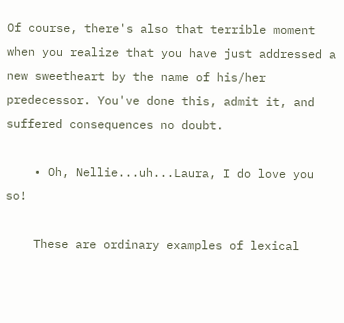Of course, there's also that terrible moment when you realize that you have just addressed a new sweetheart by the name of his/her predecessor. You've done this, admit it, and suffered consequences no doubt.

    • Oh, Nellie...uh...Laura, I do love you so!

    These are ordinary examples of lexical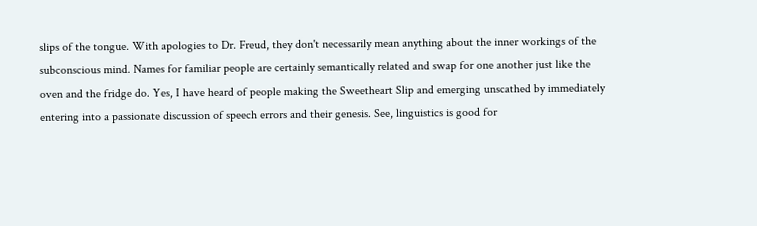slips of the tongue. With apologies to Dr. Freud, they don't necessarily mean anything about the inner workings of the subconscious mind. Names for familiar people are certainly semantically related and swap for one another just like the oven and the fridge do. Yes, I have heard of people making the Sweetheart Slip and emerging unscathed by immediately entering into a passionate discussion of speech errors and their genesis. See, linguistics is good for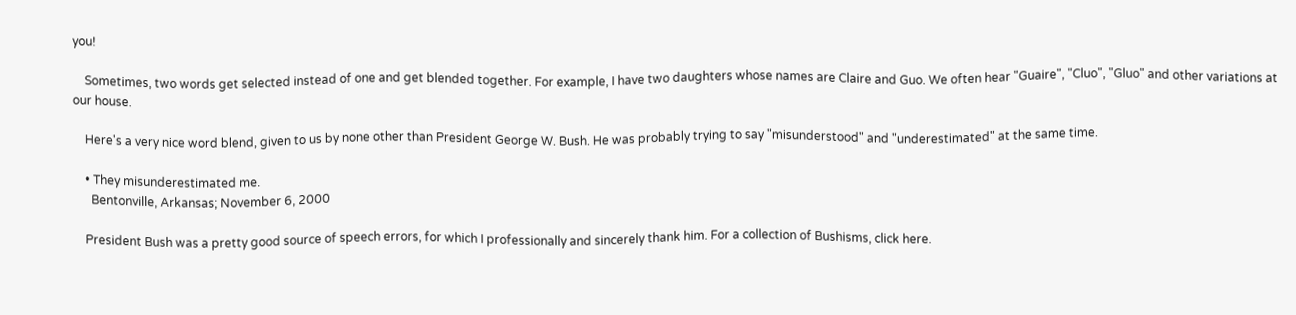you!

    Sometimes, two words get selected instead of one and get blended together. For example, I have two daughters whose names are Claire and Guo. We often hear "Guaire", "Cluo", "Gluo" and other variations at our house.

    Here's a very nice word blend, given to us by none other than President George W. Bush. He was probably trying to say "misunderstood" and "underestimated" at the same time.

    • They misunderestimated me.
      Bentonville, Arkansas; November 6, 2000

    President Bush was a pretty good source of speech errors, for which I professionally and sincerely thank him. For a collection of Bushisms, click here.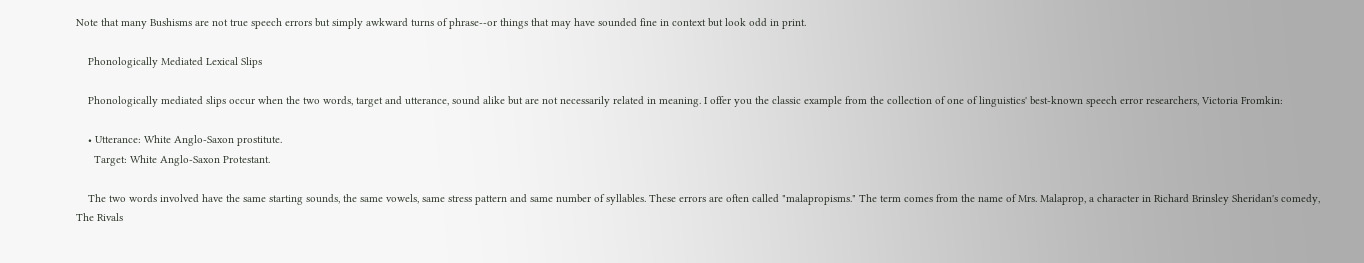Note that many Bushisms are not true speech errors but simply awkward turns of phrase--or things that may have sounded fine in context but look odd in print.

    Phonologically Mediated Lexical Slips

    Phonologically mediated slips occur when the two words, target and utterance, sound alike but are not necessarily related in meaning. I offer you the classic example from the collection of one of linguistics' best-known speech error researchers, Victoria Fromkin:

    • Utterance: White Anglo-Saxon prostitute.
      Target: White Anglo-Saxon Protestant.

    The two words involved have the same starting sounds, the same vowels, same stress pattern and same number of syllables. These errors are often called "malapropisms." The term comes from the name of Mrs. Malaprop, a character in Richard Brinsley Sheridan's comedy, The Rivals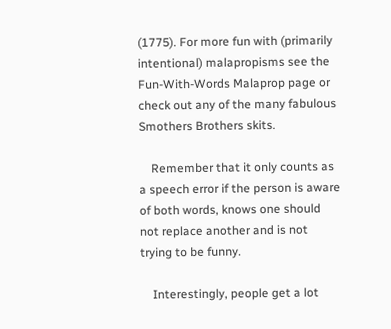(1775). For more fun with (primarily intentional) malapropisms see the Fun-With-Words Malaprop page or check out any of the many fabulous Smothers Brothers skits.

    Remember that it only counts as a speech error if the person is aware of both words, knows one should not replace another and is not trying to be funny.

    Interestingly, people get a lot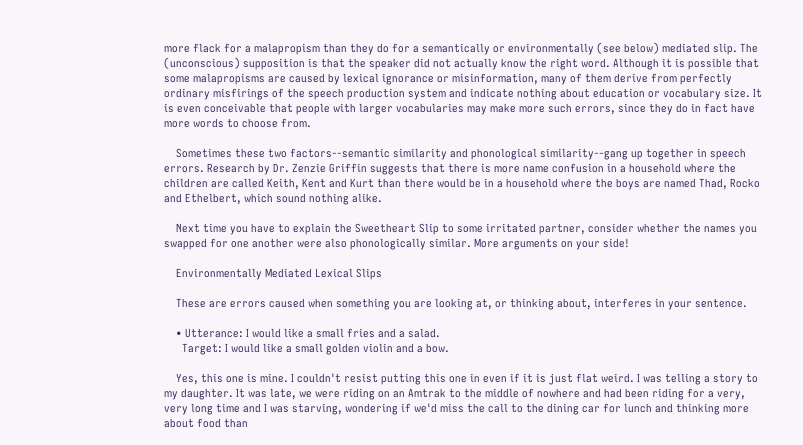more flack for a malapropism than they do for a semantically or environmentally (see below) mediated slip. The (unconscious) supposition is that the speaker did not actually know the right word. Although it is possible that some malapropisms are caused by lexical ignorance or misinformation, many of them derive from perfectly ordinary misfirings of the speech production system and indicate nothing about education or vocabulary size. It is even conceivable that people with larger vocabularies may make more such errors, since they do in fact have more words to choose from.

    Sometimes these two factors--semantic similarity and phonological similarity--gang up together in speech errors. Research by Dr. Zenzie Griffin suggests that there is more name confusion in a household where the children are called Keith, Kent and Kurt than there would be in a household where the boys are named Thad, Rocko and Ethelbert, which sound nothing alike.

    Next time you have to explain the Sweetheart Slip to some irritated partner, consider whether the names you swapped for one another were also phonologically similar. More arguments on your side!

    Environmentally Mediated Lexical Slips

    These are errors caused when something you are looking at, or thinking about, interferes in your sentence.

    • Utterance: I would like a small fries and a salad.
      Target: I would like a small golden violin and a bow.

    Yes, this one is mine. I couldn't resist putting this one in even if it is just flat weird. I was telling a story to my daughter. It was late, we were riding on an Amtrak to the middle of nowhere and had been riding for a very, very long time and I was starving, wondering if we'd miss the call to the dining car for lunch and thinking more about food than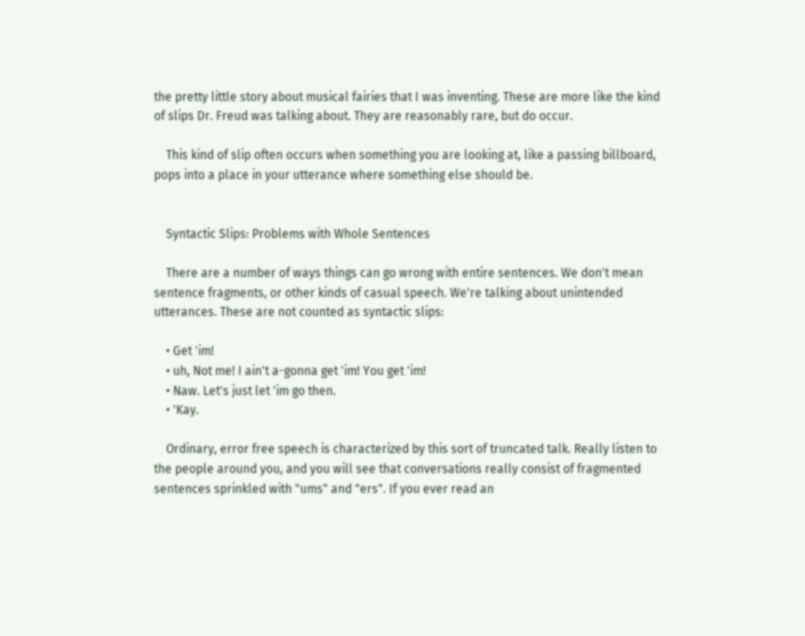the pretty little story about musical fairies that I was inventing. These are more like the kind of slips Dr. Freud was talking about. They are reasonably rare, but do occur.

    This kind of slip often occurs when something you are looking at, like a passing billboard, pops into a place in your utterance where something else should be.


    Syntactic Slips: Problems with Whole Sentences

    There are a number of ways things can go wrong with entire sentences. We don't mean sentence fragments, or other kinds of casual speech. We're talking about unintended utterances. These are not counted as syntactic slips:

    • Get 'im!
    • uh, Not me! I ain't a-gonna get 'im! You get 'im!
    • Naw. Let's just let 'im go then.
    • 'Kay.

    Ordinary, error free speech is characterized by this sort of truncated talk. Really listen to the people around you, and you will see that conversations really consist of fragmented sentences sprinkled with "ums" and "ers". If you ever read an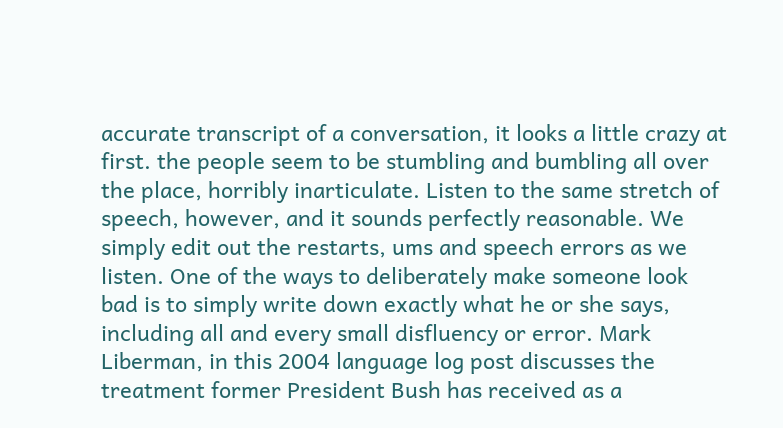accurate transcript of a conversation, it looks a little crazy at first. the people seem to be stumbling and bumbling all over the place, horribly inarticulate. Listen to the same stretch of speech, however, and it sounds perfectly reasonable. We simply edit out the restarts, ums and speech errors as we listen. One of the ways to deliberately make someone look bad is to simply write down exactly what he or she says, including all and every small disfluency or error. Mark Liberman, in this 2004 language log post discusses the treatment former President Bush has received as a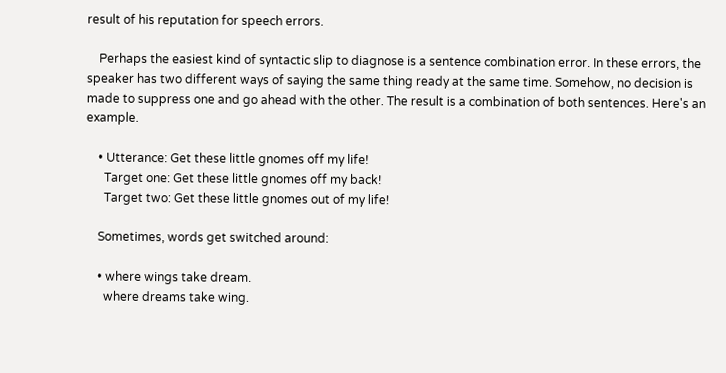result of his reputation for speech errors.

    Perhaps the easiest kind of syntactic slip to diagnose is a sentence combination error. In these errors, the speaker has two different ways of saying the same thing ready at the same time. Somehow, no decision is made to suppress one and go ahead with the other. The result is a combination of both sentences. Here's an example.

    • Utterance: Get these little gnomes off my life!
      Target one: Get these little gnomes off my back!
      Target two: Get these little gnomes out of my life!

    Sometimes, words get switched around:

    • where wings take dream.
      where dreams take wing.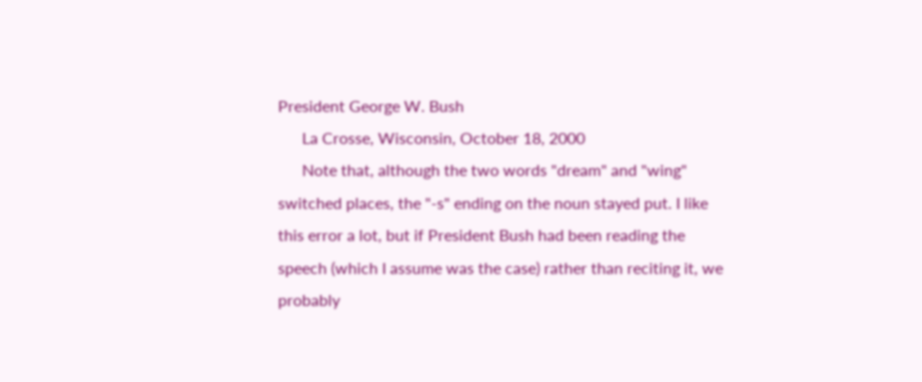President George W. Bush
      La Crosse, Wisconsin, October 18, 2000
      Note that, although the two words "dream" and "wing" switched places, the "-s" ending on the noun stayed put. I like this error a lot, but if President Bush had been reading the speech (which I assume was the case) rather than reciting it, we probably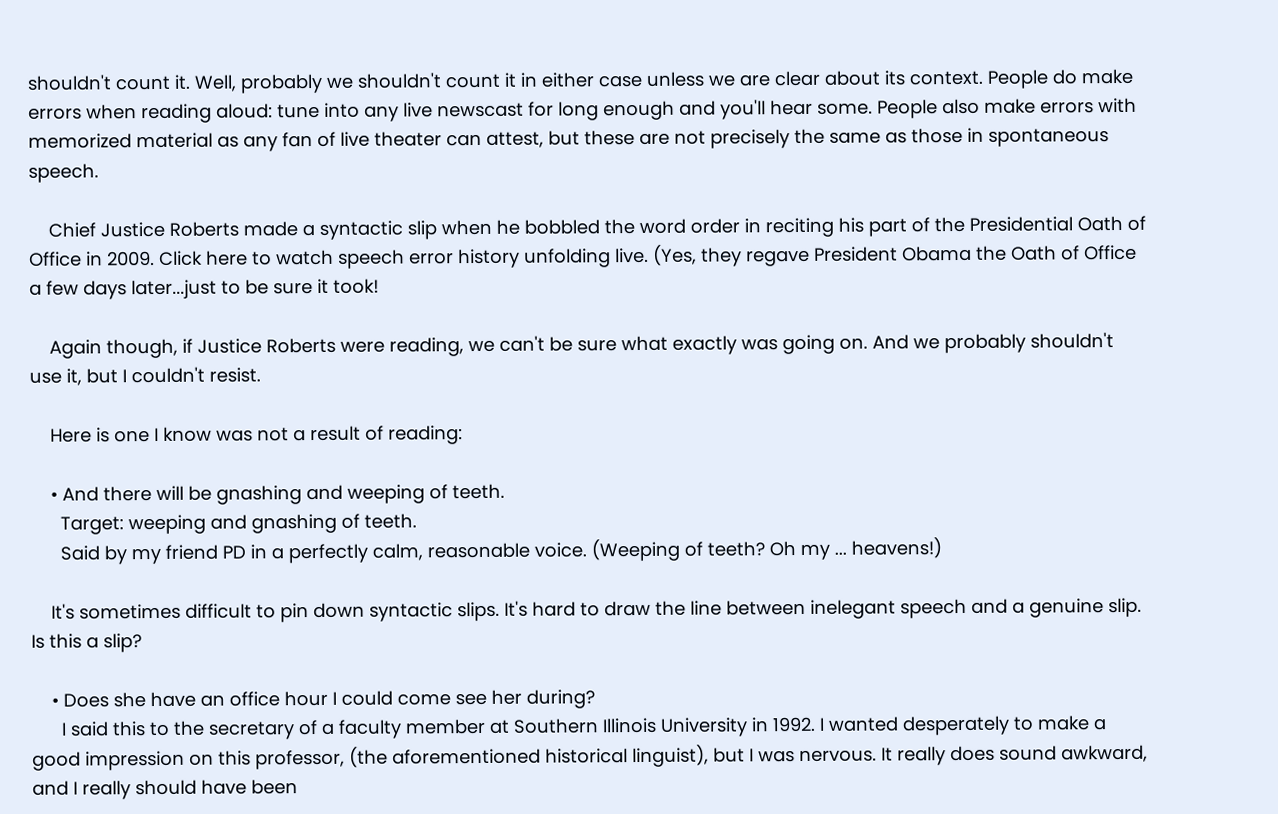shouldn't count it. Well, probably we shouldn't count it in either case unless we are clear about its context. People do make errors when reading aloud: tune into any live newscast for long enough and you'll hear some. People also make errors with memorized material as any fan of live theater can attest, but these are not precisely the same as those in spontaneous speech.

    Chief Justice Roberts made a syntactic slip when he bobbled the word order in reciting his part of the Presidential Oath of Office in 2009. Click here to watch speech error history unfolding live. (Yes, they regave President Obama the Oath of Office a few days later...just to be sure it took!

    Again though, if Justice Roberts were reading, we can't be sure what exactly was going on. And we probably shouldn't use it, but I couldn't resist.

    Here is one I know was not a result of reading:

    • And there will be gnashing and weeping of teeth.
      Target: weeping and gnashing of teeth.
      Said by my friend PD in a perfectly calm, reasonable voice. (Weeping of teeth? Oh my ... heavens!)

    It's sometimes difficult to pin down syntactic slips. It's hard to draw the line between inelegant speech and a genuine slip. Is this a slip?

    • Does she have an office hour I could come see her during?
      I said this to the secretary of a faculty member at Southern Illinois University in 1992. I wanted desperately to make a good impression on this professor, (the aforementioned historical linguist), but I was nervous. It really does sound awkward, and I really should have been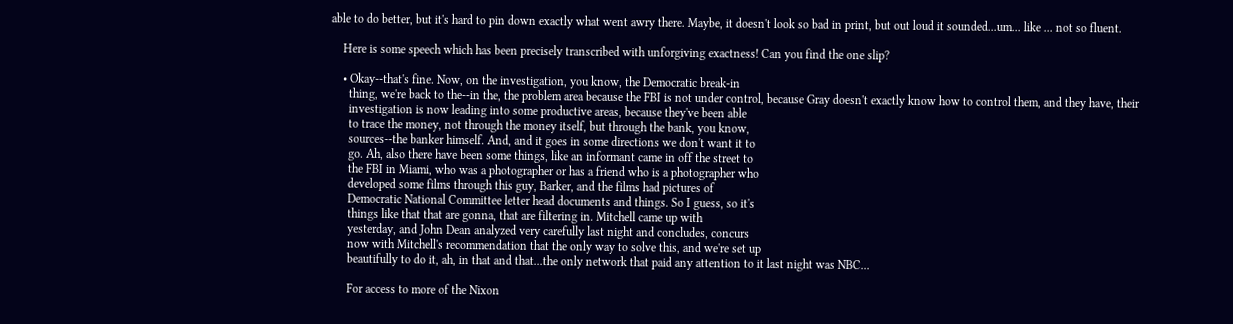able to do better, but it's hard to pin down exactly what went awry there. Maybe, it doesn't look so bad in print, but out loud it sounded...um... like ... not so fluent.

    Here is some speech which has been precisely transcribed with unforgiving exactness! Can you find the one slip?

    • Okay--that's fine. Now, on the investigation, you know, the Democratic break-in
      thing, we're back to the--in the, the problem area because the FBI is not under control, because Gray doesn't exactly know how to control them, and they have, their
      investigation is now leading into some productive areas, because they've been able
      to trace the money, not through the money itself, but through the bank, you know,
      sources--the banker himself. And, and it goes in some directions we don't want it to
      go. Ah, also there have been some things, like an informant came in off the street to
      the FBI in Miami, who was a photographer or has a friend who is a photographer who
      developed some films through this guy, Barker, and the films had pictures of
      Democratic National Committee letter head documents and things. So I guess, so it's
      things like that that are gonna, that are filtering in. Mitchell came up with
      yesterday, and John Dean analyzed very carefully last night and concludes, concurs
      now with Mitchell's recommendation that the only way to solve this, and we're set up
      beautifully to do it, ah, in that and that...the only network that paid any attention to it last night was NBC...

      For access to more of the Nixon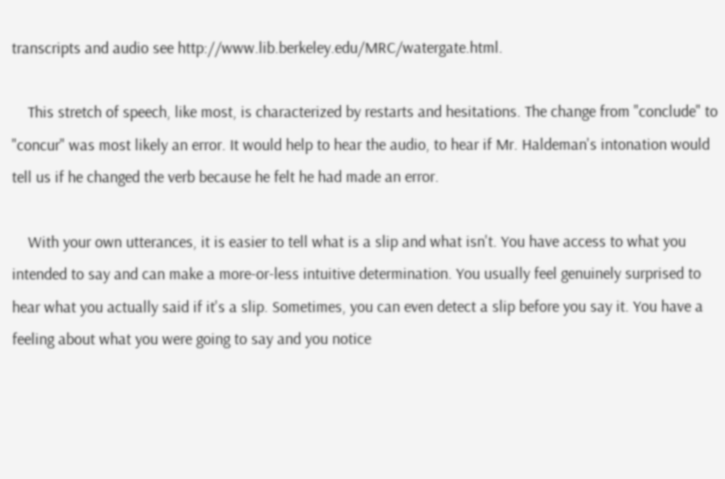transcripts and audio see http://www.lib.berkeley.edu/MRC/watergate.html.

    This stretch of speech, like most, is characterized by restarts and hesitations. The change from "conclude" to "concur" was most likely an error. It would help to hear the audio, to hear if Mr. Haldeman's intonation would tell us if he changed the verb because he felt he had made an error.

    With your own utterances, it is easier to tell what is a slip and what isn't. You have access to what you intended to say and can make a more-or-less intuitive determination. You usually feel genuinely surprised to hear what you actually said if it's a slip. Sometimes, you can even detect a slip before you say it. You have a feeling about what you were going to say and you notice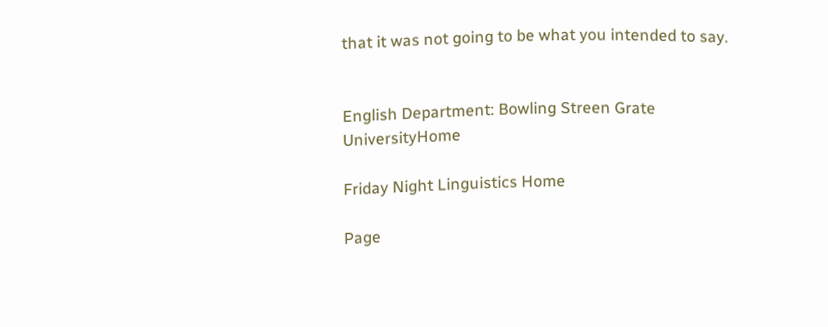that it was not going to be what you intended to say.


English Department: Bowling Streen Grate UniversityHome

Friday Night Linguistics Home

Page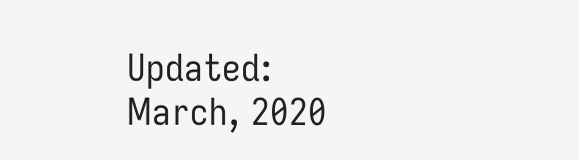Updated: March, 2020